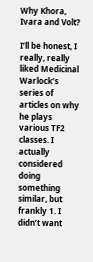Why Khora, Ivara and Volt?

I’ll be honest, I really, really liked Medicinal Warlock’s series of articles on why he plays various TF2 classes. I actually considered doing something similar, but frankly 1. I didn’t want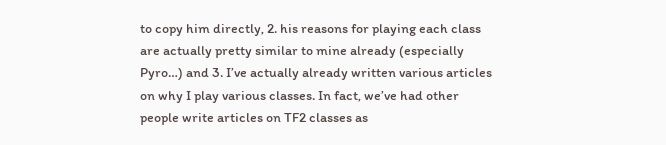to copy him directly, 2. his reasons for playing each class are actually pretty similar to mine already (especially Pyro…) and 3. I’ve actually already written various articles on why I play various classes. In fact, we’ve had other people write articles on TF2 classes as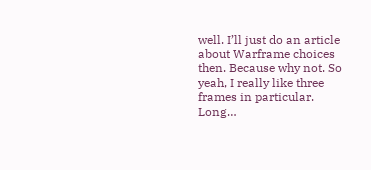well. I’ll just do an article about Warframe choices then. Because why not. So yeah, I really like three frames in particular. Long…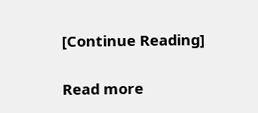[Continue Reading]

Read more